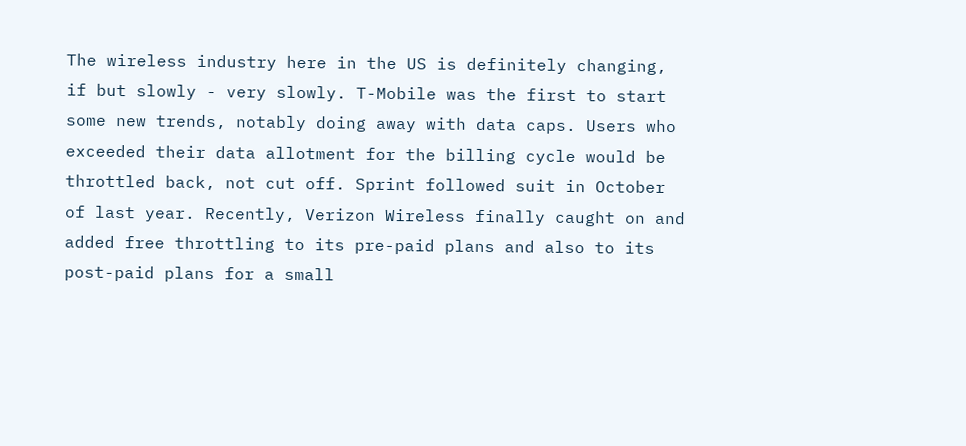The wireless industry here in the US is definitely changing, if but slowly - very slowly. T-Mobile was the first to start some new trends, notably doing away with data caps. Users who exceeded their data allotment for the billing cycle would be throttled back, not cut off. Sprint followed suit in October of last year. Recently, Verizon Wireless finally caught on and added free throttling to its pre-paid plans and also to its post-paid plans for a small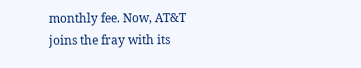monthly fee. Now, AT&T joins the fray with its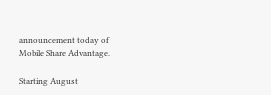announcement today of Mobile Share Advantage.

Starting August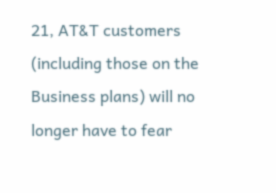21, AT&T customers (including those on the Business plans) will no longer have to fear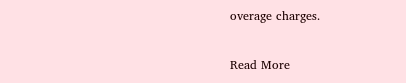overage charges.

Read More